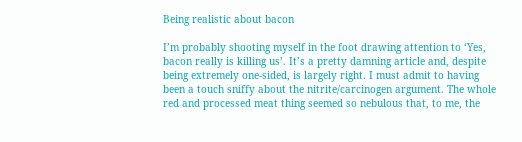Being realistic about bacon

I’m probably shooting myself in the foot drawing attention to ‘Yes, bacon really is killing us’. It’s a pretty damning article and, despite being extremely one-sided, is largely right. I must admit to having been a touch sniffy about the nitrite/carcinogen argument. The whole red and processed meat thing seemed so nebulous that, to me, the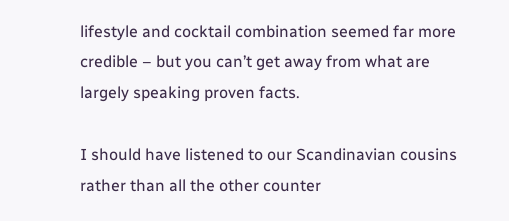lifestyle and cocktail combination seemed far more credible – but you can’t get away from what are largely speaking proven facts.

I should have listened to our Scandinavian cousins rather than all the other counter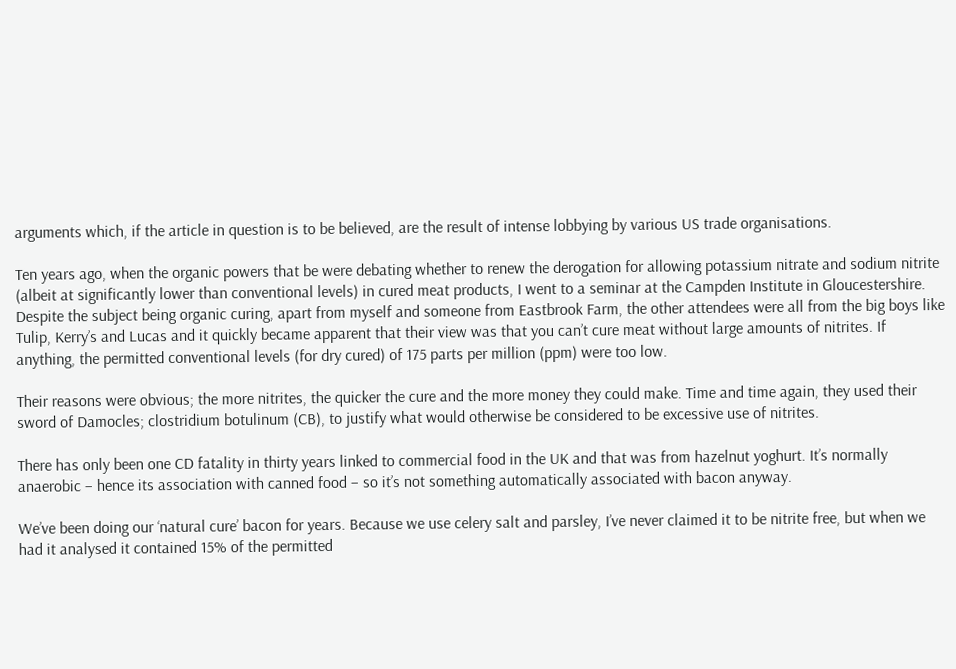arguments which, if the article in question is to be believed, are the result of intense lobbying by various US trade organisations.

Ten years ago, when the organic powers that be were debating whether to renew the derogation for allowing potassium nitrate and sodium nitrite (albeit at significantly lower than conventional levels) in cured meat products, I went to a seminar at the Campden Institute in Gloucestershire. Despite the subject being organic curing, apart from myself and someone from Eastbrook Farm, the other attendees were all from the big boys like Tulip, Kerry’s and Lucas and it quickly became apparent that their view was that you can’t cure meat without large amounts of nitrites. If anything, the permitted conventional levels (for dry cured) of 175 parts per million (ppm) were too low.

Their reasons were obvious; the more nitrites, the quicker the cure and the more money they could make. Time and time again, they used their sword of Damocles; clostridium botulinum (CB), to justify what would otherwise be considered to be excessive use of nitrites.

There has only been one CD fatality in thirty years linked to commercial food in the UK and that was from hazelnut yoghurt. It’s normally anaerobic – hence its association with canned food – so it’s not something automatically associated with bacon anyway.

We’ve been doing our ‘natural cure’ bacon for years. Because we use celery salt and parsley, I’ve never claimed it to be nitrite free, but when we had it analysed it contained 15% of the permitted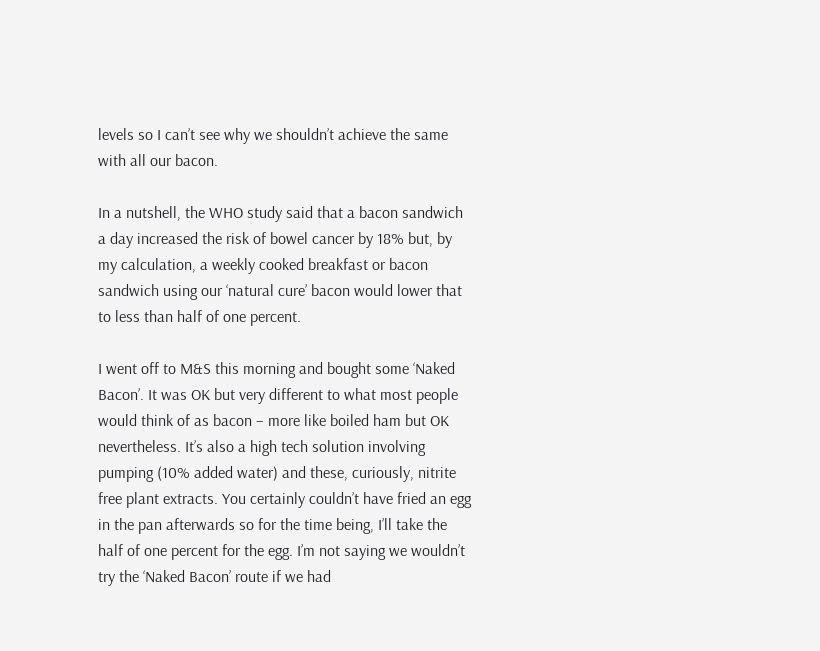levels so I can’t see why we shouldn’t achieve the same with all our bacon.

In a nutshell, the WHO study said that a bacon sandwich a day increased the risk of bowel cancer by 18% but, by my calculation, a weekly cooked breakfast or bacon sandwich using our ‘natural cure’ bacon would lower that to less than half of one percent.

I went off to M&S this morning and bought some ‘Naked Bacon’. It was OK but very different to what most people would think of as bacon – more like boiled ham but OK nevertheless. It’s also a high tech solution involving pumping (10% added water) and these, curiously, nitrite free plant extracts. You certainly couldn’t have fried an egg in the pan afterwards so for the time being, I’ll take the half of one percent for the egg. I’m not saying we wouldn’t try the ‘Naked Bacon’ route if we had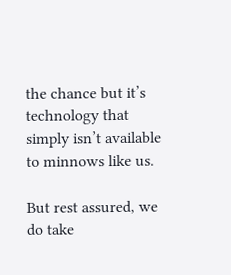the chance but it’s technology that simply isn’t available to minnows like us.

But rest assured, we do take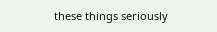these things seriously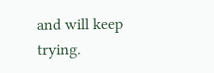and will keep trying.